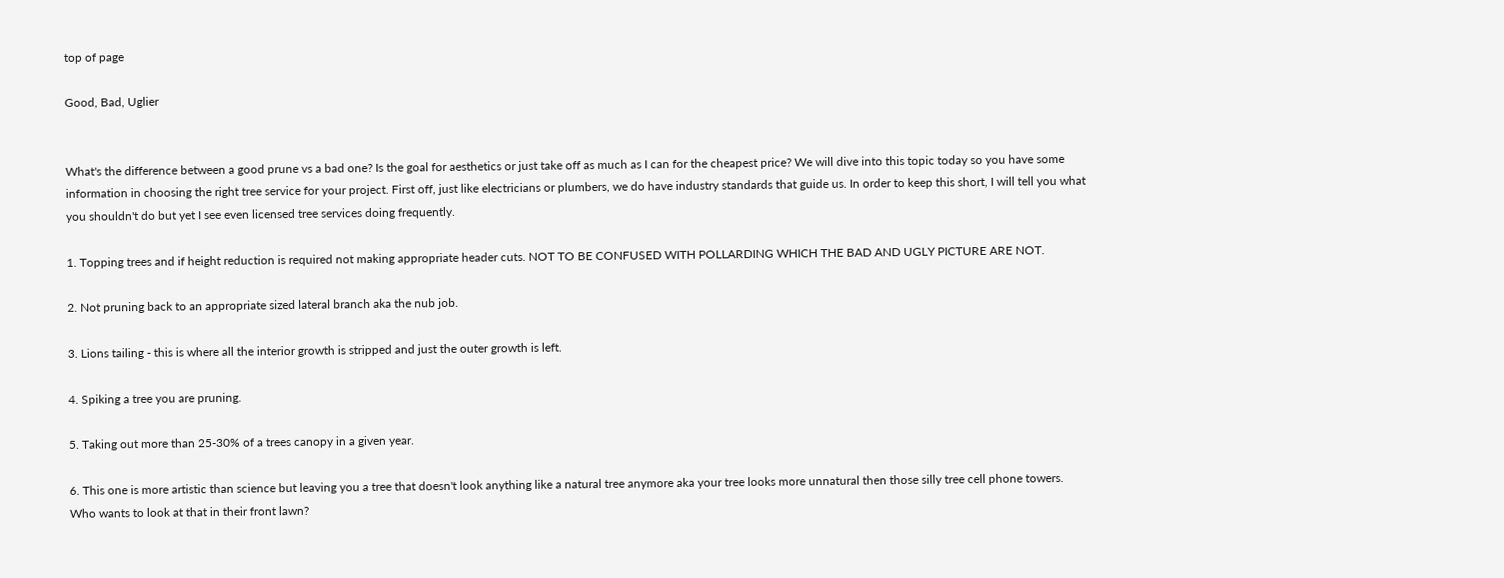top of page

Good, Bad, Uglier


What's the difference between a good prune vs a bad one? Is the goal for aesthetics or just take off as much as I can for the cheapest price? We will dive into this topic today so you have some information in choosing the right tree service for your project. First off, just like electricians or plumbers, we do have industry standards that guide us. In order to keep this short, I will tell you what you shouldn't do but yet I see even licensed tree services doing frequently.

1. Topping trees and if height reduction is required not making appropriate header cuts. NOT TO BE CONFUSED WITH POLLARDING WHICH THE BAD AND UGLY PICTURE ARE NOT.

2. Not pruning back to an appropriate sized lateral branch aka the nub job.

3. Lions tailing - this is where all the interior growth is stripped and just the outer growth is left.

4. Spiking a tree you are pruning.

5. Taking out more than 25-30% of a trees canopy in a given year.

6. This one is more artistic than science but leaving you a tree that doesn't look anything like a natural tree anymore aka your tree looks more unnatural then those silly tree cell phone towers. Who wants to look at that in their front lawn?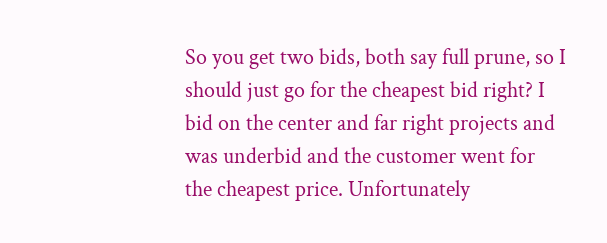So you get two bids, both say full prune, so I should just go for the cheapest bid right? I bid on the center and far right projects and was underbid and the customer went for the cheapest price. Unfortunately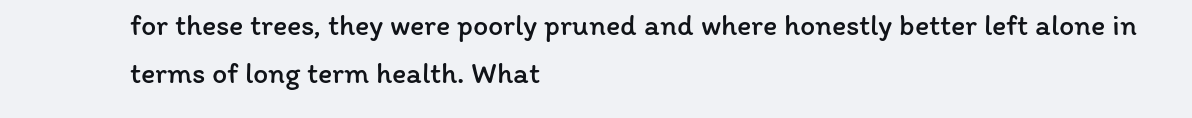for these trees, they were poorly pruned and where honestly better left alone in terms of long term health. What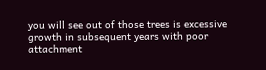you will see out of those trees is excessive growth in subsequent years with poor attachment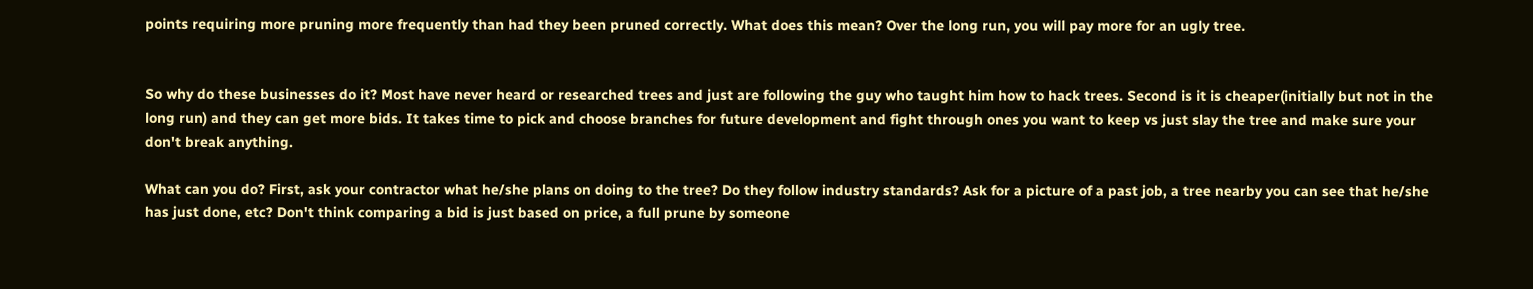points requiring more pruning more frequently than had they been pruned correctly. What does this mean? Over the long run, you will pay more for an ugly tree.


So why do these businesses do it? Most have never heard or researched trees and just are following the guy who taught him how to hack trees. Second is it is cheaper(initially but not in the long run) and they can get more bids. It takes time to pick and choose branches for future development and fight through ones you want to keep vs just slay the tree and make sure your don't break anything.

What can you do? First, ask your contractor what he/she plans on doing to the tree? Do they follow industry standards? Ask for a picture of a past job, a tree nearby you can see that he/she has just done, etc? Don't think comparing a bid is just based on price, a full prune by someone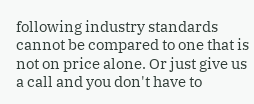following industry standards cannot be compared to one that is not on price alone. Or just give us a call and you don't have to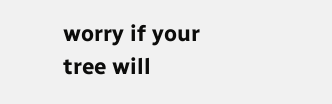worry if your tree will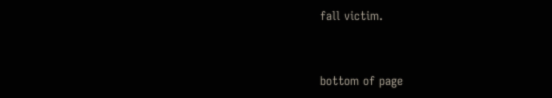fall victim.



bottom of page